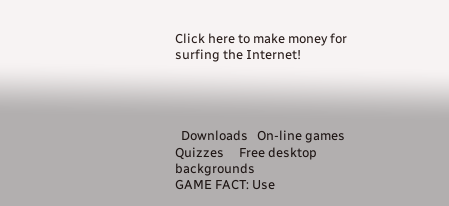Click here to make money for surfing the Internet!




  Downloads   On-line games   Quizzes     Free desktop backgrounds
GAME FACT: Use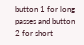button 1 for long passes and button 2 for short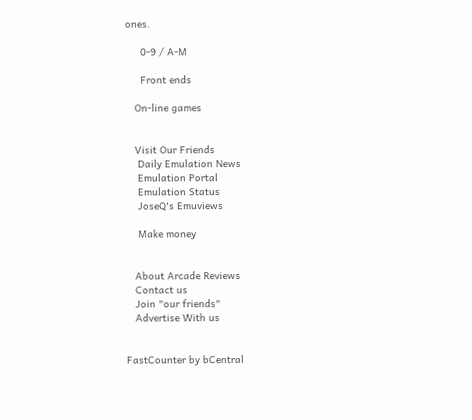ones.

     0-9 / A-M

     Front ends

   On-line games


   Visit Our Friends
    Daily Emulation News
    Emulation Portal
    Emulation Status
    JoseQ's Emuviews

    Make money


   About Arcade Reviews
   Contact us
   Join "our friends"
   Advertise With us


FastCounter by bCentral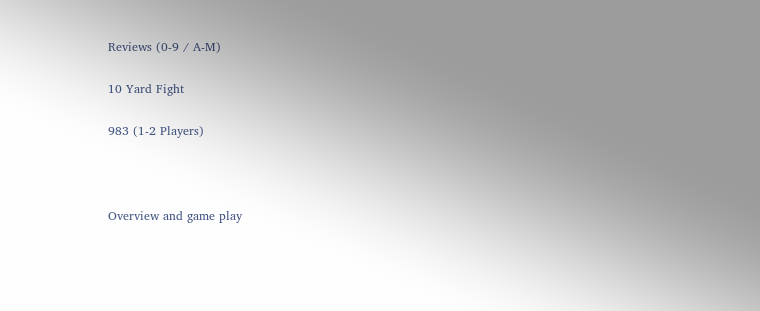Reviews (0-9 / A-M)

10 Yard Fight

983 (1-2 Players)



Overview and game play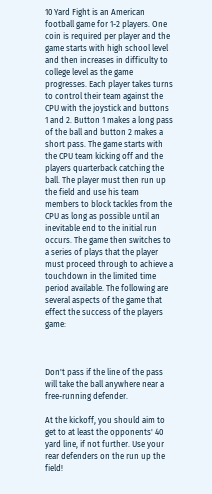10 Yard Fight is an American football game for 1-2 players. One coin is required per player and the game starts with high school level and then increases in difficulty to college level as the game progresses. Each player takes turns to control their team against the CPU with the joystick and buttons 1 and 2. Button 1 makes a long pass of the ball and button 2 makes a short pass. The game starts with the CPU team kicking off and the players quarterback catching the ball. The player must then run up the field and use his team members to block tackles from the CPU as long as possible until an inevitable end to the initial run occurs. The game then switches to a series of plays that the player must proceed through to achieve a touchdown in the limited time period available. The following are several aspects of the game that effect the success of the players game:



Don't pass if the line of the pass will take the ball anywhere near a free-running defender.

At the kickoff, you should aim to get to at least the opponents' 40 yard line, if not further. Use your rear defenders on the run up the field!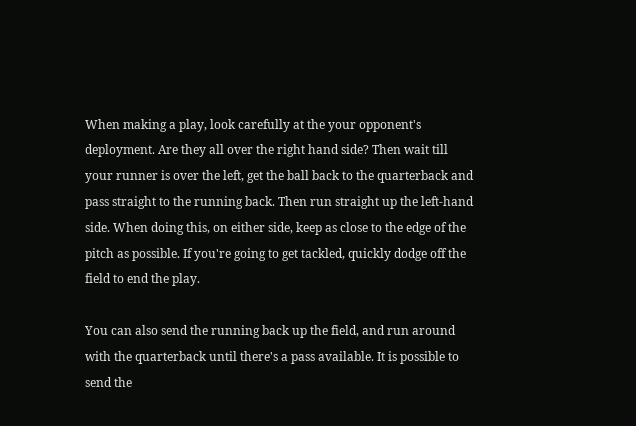When making a play, look carefully at the your opponent's deployment. Are they all over the right hand side? Then wait till your runner is over the left, get the ball back to the quarterback and pass straight to the running back. Then run straight up the left-hand side. When doing this, on either side, keep as close to the edge of the pitch as possible. If you're going to get tackled, quickly dodge off the field to end the play.

You can also send the running back up the field, and run around with the quarterback until there's a pass available. It is possible to send the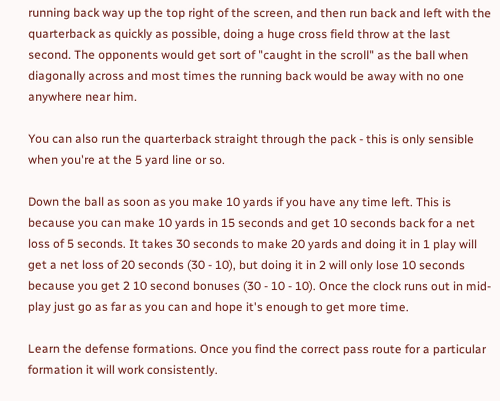running back way up the top right of the screen, and then run back and left with the quarterback as quickly as possible, doing a huge cross field throw at the last second. The opponents would get sort of "caught in the scroll" as the ball when diagonally across and most times the running back would be away with no one anywhere near him.

You can also run the quarterback straight through the pack - this is only sensible when you're at the 5 yard line or so.

Down the ball as soon as you make 10 yards if you have any time left. This is because you can make 10 yards in 15 seconds and get 10 seconds back for a net loss of 5 seconds. It takes 30 seconds to make 20 yards and doing it in 1 play will get a net loss of 20 seconds (30 - 10), but doing it in 2 will only lose 10 seconds because you get 2 10 second bonuses (30 - 10 - 10). Once the clock runs out in mid-play just go as far as you can and hope it's enough to get more time.

Learn the defense formations. Once you find the correct pass route for a particular formation it will work consistently.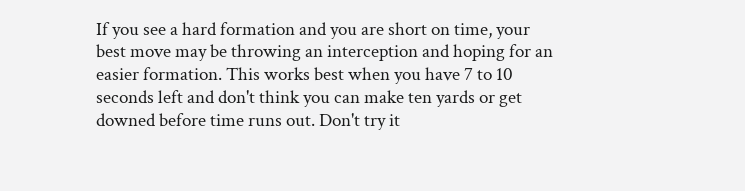If you see a hard formation and you are short on time, your best move may be throwing an interception and hoping for an easier formation. This works best when you have 7 to 10 seconds left and don't think you can make ten yards or get downed before time runs out. Don't try it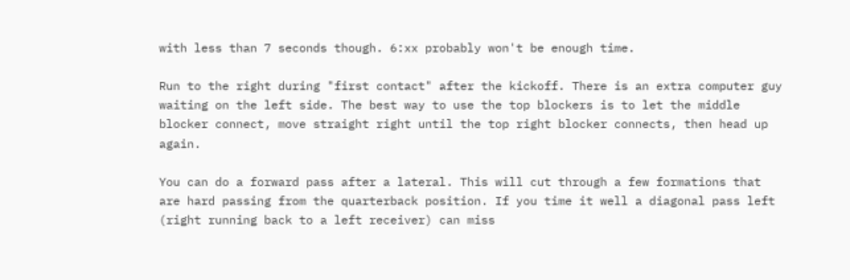with less than 7 seconds though. 6:xx probably won't be enough time.

Run to the right during "first contact" after the kickoff. There is an extra computer guy waiting on the left side. The best way to use the top blockers is to let the middle blocker connect, move straight right until the top right blocker connects, then head up again.

You can do a forward pass after a lateral. This will cut through a few formations that are hard passing from the quarterback position. If you time it well a diagonal pass left (right running back to a left receiver) can miss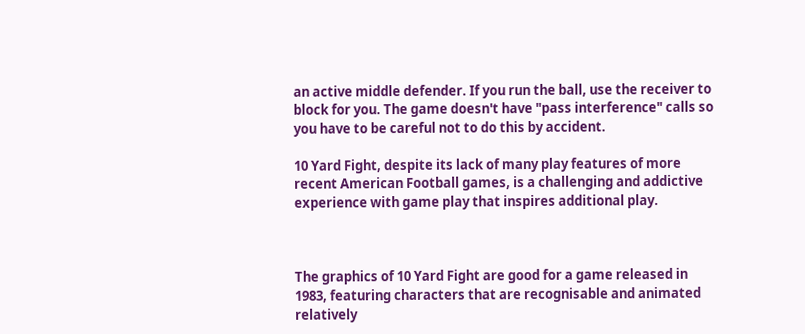an active middle defender. If you run the ball, use the receiver to block for you. The game doesn't have "pass interference" calls so you have to be careful not to do this by accident.

10 Yard Fight, despite its lack of many play features of more recent American Football games, is a challenging and addictive experience with game play that inspires additional play.



The graphics of 10 Yard Fight are good for a game released in 1983, featuring characters that are recognisable and animated relatively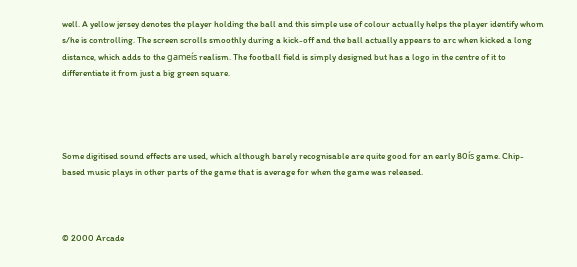well. A yellow jersey denotes the player holding the ball and this simple use of colour actually helps the player identify whom s/he is controlling. The screen scrolls smoothly during a kick-off and the ball actually appears to arc when kicked a long distance, which adds to the gameís realism. The football field is simply designed but has a logo in the centre of it to differentiate it from just a big green square.




Some digitised sound effects are used, which although barely recognisable are quite good for an early 80ís game. Chip-based music plays in other parts of the game that is average for when the game was released.



© 2000 Arcade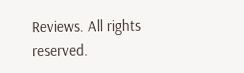Reviews. All rights reserved.